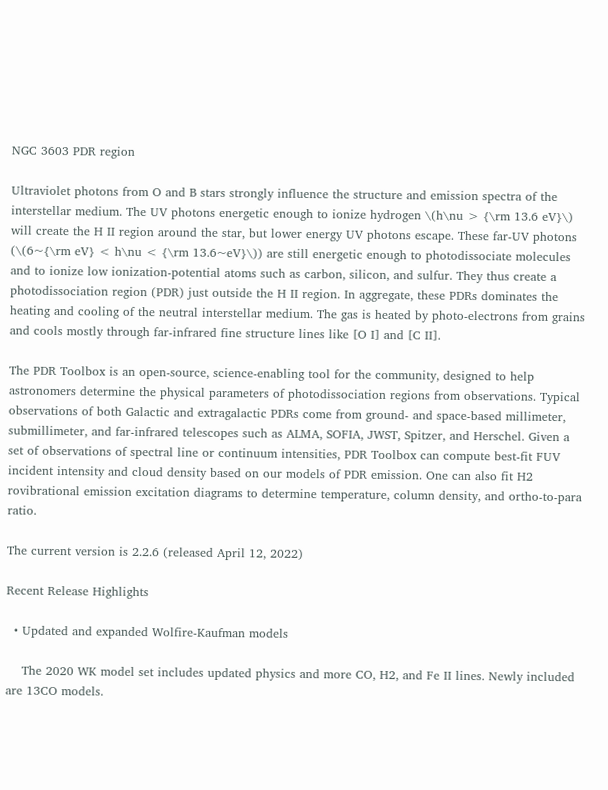NGC 3603 PDR region

Ultraviolet photons from O and B stars strongly influence the structure and emission spectra of the interstellar medium. The UV photons energetic enough to ionize hydrogen \(h\nu > {\rm 13.6 eV}\) will create the H II region around the star, but lower energy UV photons escape. These far-UV photons (\(6~{\rm eV} < h\nu < {\rm 13.6~eV}\)) are still energetic enough to photodissociate molecules and to ionize low ionization-potential atoms such as carbon, silicon, and sulfur. They thus create a photodissociation region (PDR) just outside the H II region. In aggregate, these PDRs dominates the heating and cooling of the neutral interstellar medium. The gas is heated by photo-electrons from grains and cools mostly through far-infrared fine structure lines like [O I] and [C II].

The PDR Toolbox is an open-source, science-enabling tool for the community, designed to help astronomers determine the physical parameters of photodissociation regions from observations. Typical observations of both Galactic and extragalactic PDRs come from ground- and space-based millimeter, submillimeter, and far-infrared telescopes such as ALMA, SOFIA, JWST, Spitzer, and Herschel. Given a set of observations of spectral line or continuum intensities, PDR Toolbox can compute best-fit FUV incident intensity and cloud density based on our models of PDR emission. One can also fit H2 rovibrational emission excitation diagrams to determine temperature, column density, and ortho-to-para ratio.

The current version is 2.2.6 (released April 12, 2022)

Recent Release Highlights

  • Updated and expanded Wolfire-Kaufman models

    The 2020 WK model set includes updated physics and more CO, H2, and Fe II lines. Newly included are 13CO models.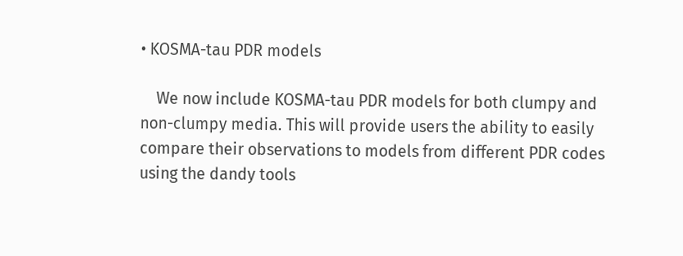• KOSMA-tau PDR models

    We now include KOSMA-tau PDR models for both clumpy and non-clumpy media. This will provide users the ability to easily compare their observations to models from different PDR codes using the dandy tools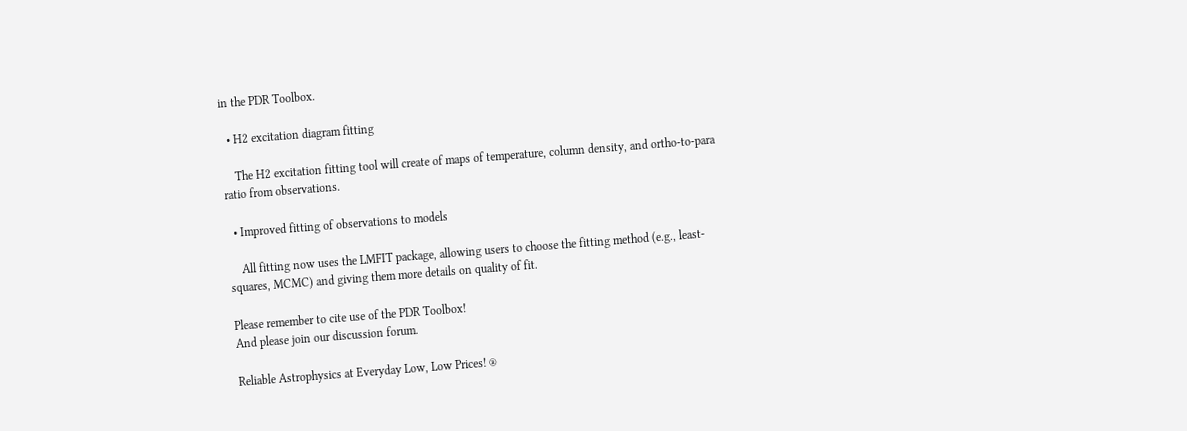in the PDR Toolbox.

  • H2 excitation diagram fitting

    The H2 excitation fitting tool will create of maps of temperature, column density, and ortho-to-para ratio from observations.

  • Improved fitting of observations to models

    All fitting now uses the LMFIT package, allowing users to choose the fitting method (e.g., least-squares, MCMC) and giving them more details on quality of fit.

Please remember to cite use of the PDR Toolbox!
And please join our discussion forum.

Reliable Astrophysics at Everyday Low, Low Prices! ®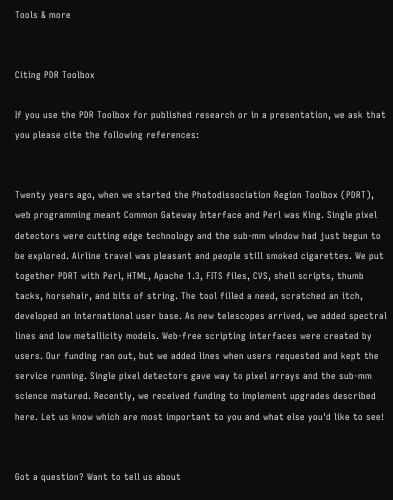Tools & more


Citing PDR Toolbox

If you use the PDR Toolbox for published research or in a presentation, we ask that you please cite the following references:


Twenty years ago, when we started the Photodissociation Region Toolbox (PDRT), web programming meant Common Gateway Interface and Perl was King. Single pixel detectors were cutting edge technology and the sub-mm window had just begun to be explored. Airline travel was pleasant and people still smoked cigarettes. We put together PDRT with Perl, HTML, Apache 1.3, FITS files, CVS, shell scripts, thumb tacks, horsehair, and bits of string. The tool filled a need, scratched an itch, developed an international user base. As new telescopes arrived, we added spectral lines and low metallicity models. Web-free scripting interfaces were created by users. Our funding ran out, but we added lines when users requested and kept the service running. Single pixel detectors gave way to pixel arrays and the sub-mm science matured. Recently, we received funding to implement upgrades described here. Let us know which are most important to you and what else you'd like to see!


Got a question? Want to tell us about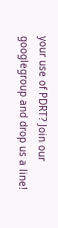your use of PDRT? Join our googlegroup and drop us a line!